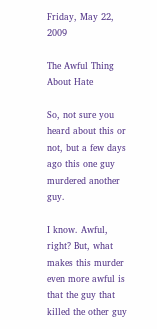Friday, May 22, 2009

The Awful Thing About Hate

So, not sure you heard about this or not, but a few days ago this one guy murdered another guy.

I know. Awful, right? But, what makes this murder even more awful is that the guy that killed the other guy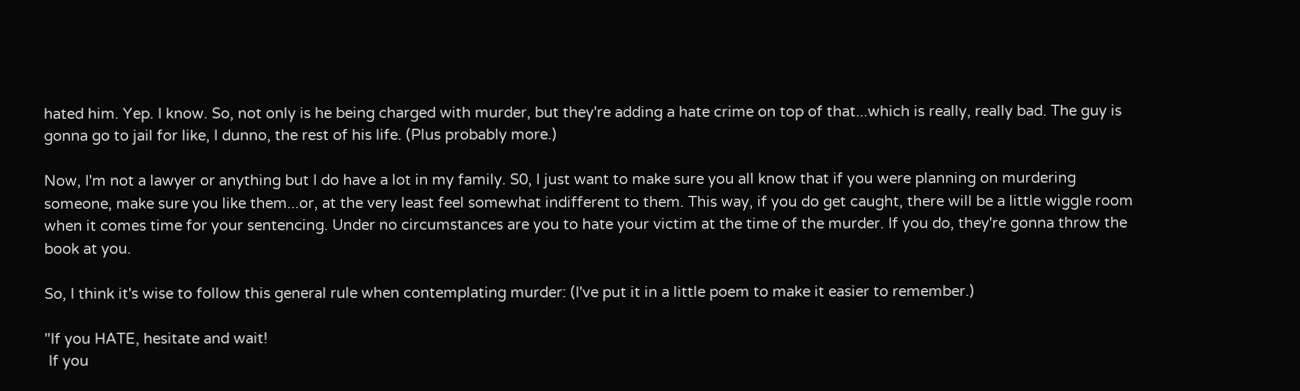hated him. Yep. I know. So, not only is he being charged with murder, but they're adding a hate crime on top of that...which is really, really bad. The guy is gonna go to jail for like, I dunno, the rest of his life. (Plus probably more.)

Now, I'm not a lawyer or anything but I do have a lot in my family. S0, I just want to make sure you all know that if you were planning on murdering someone, make sure you like them...or, at the very least feel somewhat indifferent to them. This way, if you do get caught, there will be a little wiggle room when it comes time for your sentencing. Under no circumstances are you to hate your victim at the time of the murder. If you do, they're gonna throw the book at you.

So, I think it's wise to follow this general rule when contemplating murder: (I've put it in a little poem to make it easier to remember.)

"If you HATE, hesitate and wait!
 If you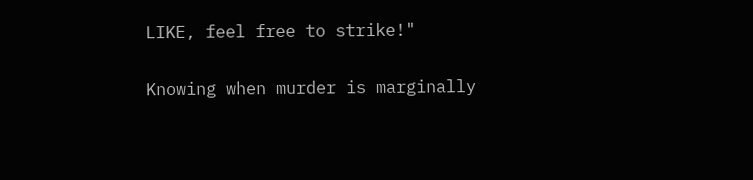LIKE, feel free to strike!"

Knowing when murder is marginally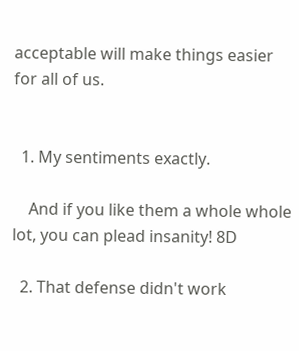acceptable will make things easier for all of us.


  1. My sentiments exactly.

    And if you like them a whole whole lot, you can plead insanity! 8D

  2. That defense didn't work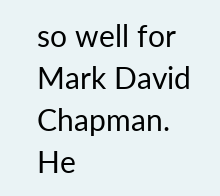so well for Mark David Chapman. He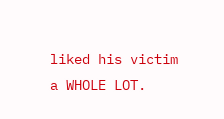liked his victim a WHOLE LOT.